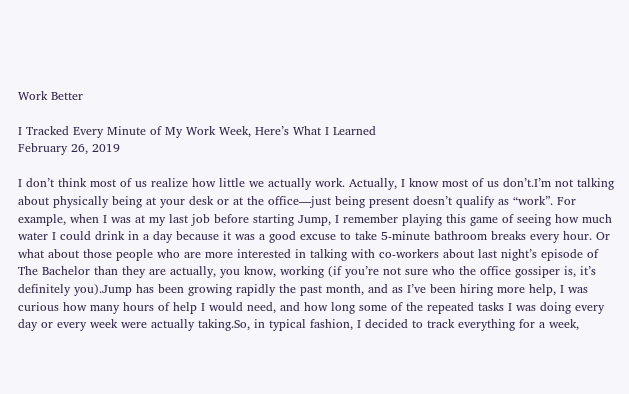Work Better

I Tracked Every Minute of My Work Week, Here’s What I Learned
February 26, 2019

I don’t think most of us realize how little we actually work. Actually, I know most of us don’t.I’m not talking about physically being at your desk or at the office—just being present doesn’t qualify as “work”. For example, when I was at my last job before starting Jump, I remember playing this game of seeing how much water I could drink in a day because it was a good excuse to take 5-minute bathroom breaks every hour. Or what about those people who are more interested in talking with co-workers about last night’s episode of The Bachelor than they are actually, you know, working (if you’re not sure who the office gossiper is, it’s definitely you).Jump has been growing rapidly the past month, and as I’ve been hiring more help, I was curious how many hours of help I would need, and how long some of the repeated tasks I was doing every day or every week were actually taking.So, in typical fashion, I decided to track everything for a week,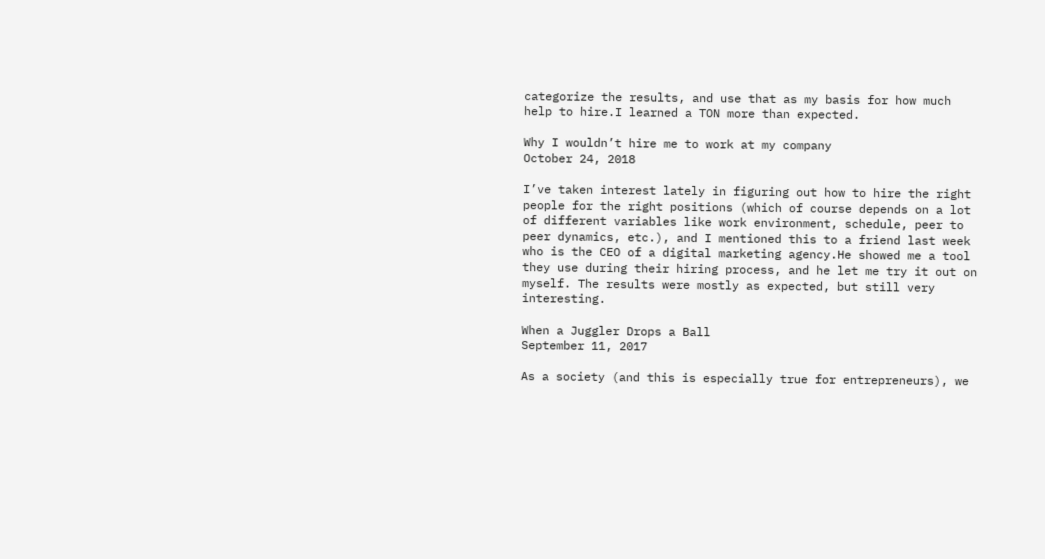categorize the results, and use that as my basis for how much help to hire.I learned a TON more than expected.

Why I wouldn’t hire me to work at my company
October 24, 2018

I’ve taken interest lately in figuring out how to hire the right people for the right positions (which of course depends on a lot of different variables like work environment, schedule, peer to peer dynamics, etc.), and I mentioned this to a friend last week who is the CEO of a digital marketing agency.He showed me a tool they use during their hiring process, and he let me try it out on myself. The results were mostly as expected, but still very interesting.

When a Juggler Drops a Ball
September 11, 2017

As a society (and this is especially true for entrepreneurs), we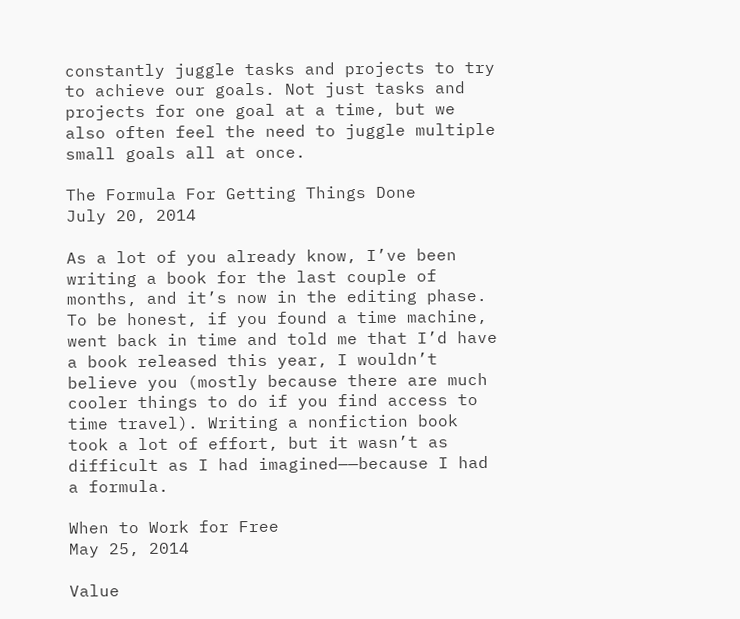constantly juggle tasks and projects to try to achieve our goals. Not just tasks and projects for one goal at a time, but we also often feel the need to juggle multiple small goals all at once.

The Formula For Getting Things Done
July 20, 2014

As a lot of you already know, I’ve been writing a book for the last couple of months, and it’s now in the editing phase. To be honest, if you found a time machine, went back in time and told me that I’d have a book released this year, I wouldn’t believe you (mostly because there are much cooler things to do if you find access to time travel). Writing a nonfiction book took a lot of effort, but it wasn’t as difficult as I had imagined——because I had a formula.

When to Work for Free
May 25, 2014

Value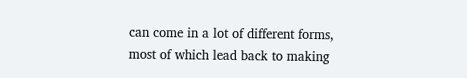can come in a lot of different forms, most of which lead back to making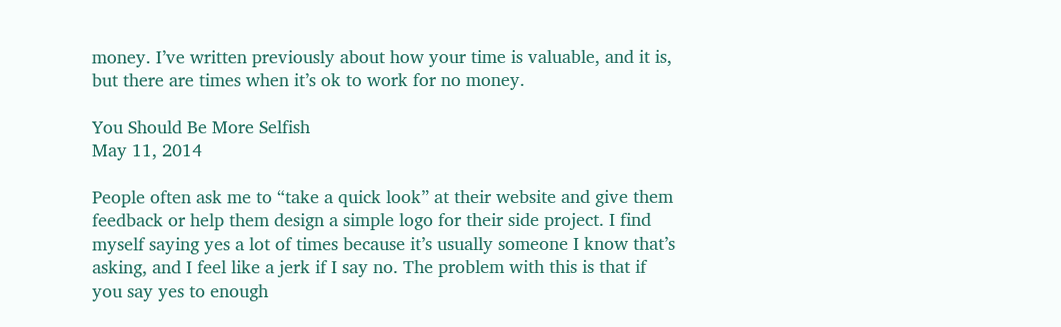money. I’ve written previously about how your time is valuable, and it is, but there are times when it’s ok to work for no money.

You Should Be More Selfish
May 11, 2014

People often ask me to “take a quick look” at their website and give them feedback or help them design a simple logo for their side project. I find myself saying yes a lot of times because it’s usually someone I know that’s asking, and I feel like a jerk if I say no. The problem with this is that if you say yes to enough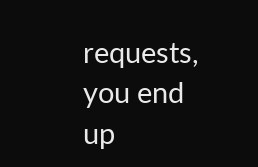requests, you end up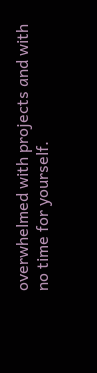overwhelmed with projects and with no time for yourself.